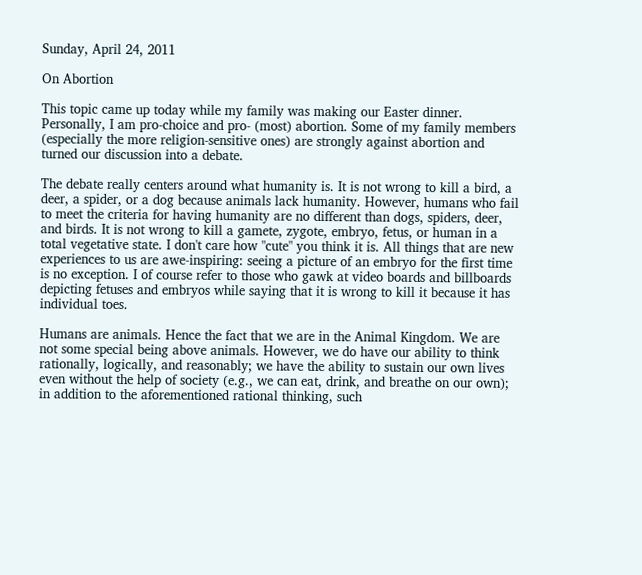Sunday, April 24, 2011

On Abortion

This topic came up today while my family was making our Easter dinner. Personally, I am pro-choice and pro- (most) abortion. Some of my family members (especially the more religion-sensitive ones) are strongly against abortion and turned our discussion into a debate.

The debate really centers around what humanity is. It is not wrong to kill a bird, a deer, a spider, or a dog because animals lack humanity. However, humans who fail to meet the criteria for having humanity are no different than dogs, spiders, deer, and birds. It is not wrong to kill a gamete, zygote, embryo, fetus, or human in a total vegetative state. I don't care how "cute" you think it is. All things that are new experiences to us are awe-inspiring: seeing a picture of an embryo for the first time is no exception. I of course refer to those who gawk at video boards and billboards depicting fetuses and embryos while saying that it is wrong to kill it because it has individual toes.

Humans are animals. Hence the fact that we are in the Animal Kingdom. We are not some special being above animals. However, we do have our ability to think rationally, logically, and reasonably; we have the ability to sustain our own lives even without the help of society (e.g., we can eat, drink, and breathe on our own); in addition to the aforementioned rational thinking, such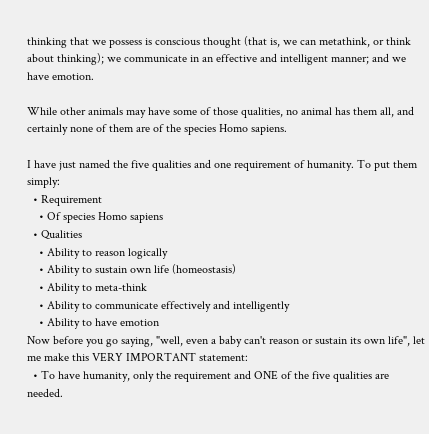thinking that we possess is conscious thought (that is, we can metathink, or think about thinking); we communicate in an effective and intelligent manner; and we have emotion.

While other animals may have some of those qualities, no animal has them all, and certainly none of them are of the species Homo sapiens.

I have just named the five qualities and one requirement of humanity. To put them simply:
  • Requirement
    • Of species Homo sapiens
  • Qualities
    • Ability to reason logically
    • Ability to sustain own life (homeostasis)
    • Ability to meta-think
    • Ability to communicate effectively and intelligently
    • Ability to have emotion
Now before you go saying, "well, even a baby can't reason or sustain its own life", let me make this VERY IMPORTANT statement:
  • To have humanity, only the requirement and ONE of the five qualities are needed.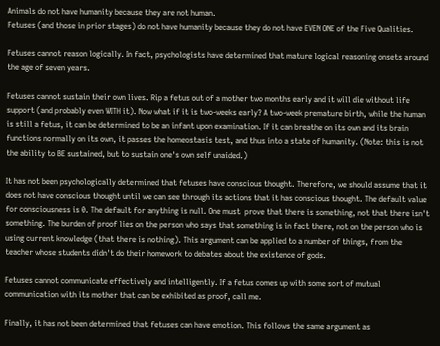Animals do not have humanity because they are not human.
Fetuses (and those in prior stages) do not have humanity because they do not have EVEN ONE of the Five Qualities.

Fetuses cannot reason logically. In fact, psychologists have determined that mature logical reasoning onsets around the age of seven years.

Fetuses cannot sustain their own lives. Rip a fetus out of a mother two months early and it will die without life support (and probably even WITH it). Now what if it is two-weeks early? A two-week premature birth, while the human is still a fetus, it can be determined to be an infant upon examination. If it can breathe on its own and its brain functions normally on its own, it passes the homeostasis test, and thus into a state of humanity. (Note: this is not the ability to BE sustained, but to sustain one's own self unaided.)

It has not been psychologically determined that fetuses have conscious thought. Therefore, we should assume that it does not have conscious thought until we can see through its actions that it has conscious thought. The default value for consciousness is 0. The default for anything is null. One must  prove that there is something, not that there isn't something. The burden of proof lies on the person who says that something is in fact there, not on the person who is using current knowledge (that there is nothing). This argument can be applied to a number of things, from the teacher whose students didn't do their homework to debates about the existence of gods.

Fetuses cannot communicate effectively and intelligently. If a fetus comes up with some sort of mutual communication with its mother that can be exhibited as proof, call me.

Finally, it has not been determined that fetuses can have emotion. This follows the same argument as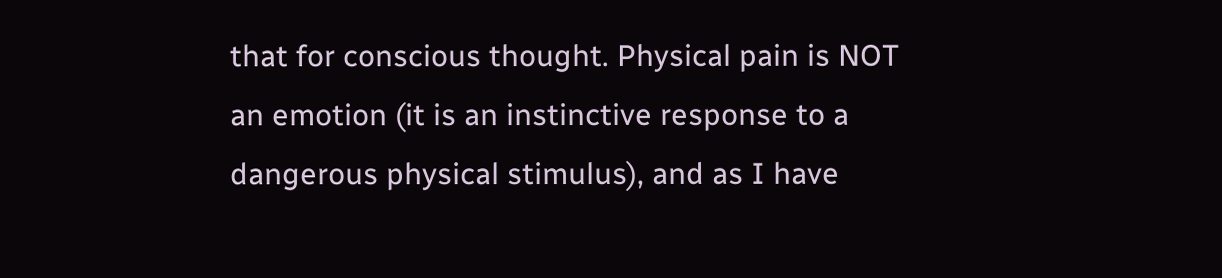that for conscious thought. Physical pain is NOT an emotion (it is an instinctive response to a dangerous physical stimulus), and as I have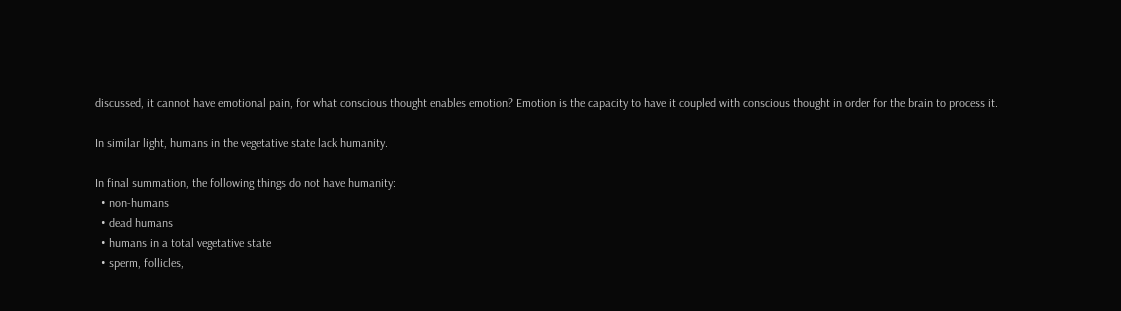discussed, it cannot have emotional pain, for what conscious thought enables emotion? Emotion is the capacity to have it coupled with conscious thought in order for the brain to process it.

In similar light, humans in the vegetative state lack humanity.

In final summation, the following things do not have humanity:
  • non-humans
  • dead humans
  • humans in a total vegetative state
  • sperm, follicles,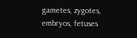gametes, zygotes, embryos, fetuses